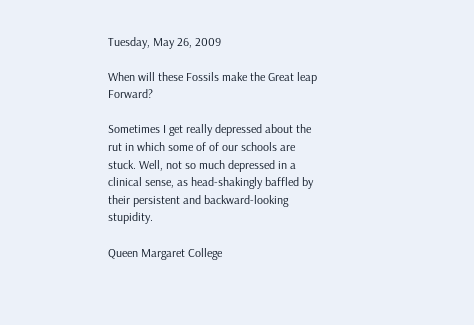Tuesday, May 26, 2009

When will these Fossils make the Great leap Forward?

Sometimes I get really depressed about the rut in which some of of our schools are stuck. Well, not so much depressed in a clinical sense, as head-shakingly baffled by their persistent and backward-looking stupidity.

Queen Margaret College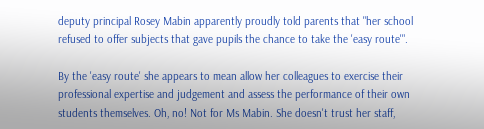deputy principal Rosey Mabin apparently proudly told parents that "her school refused to offer subjects that gave pupils the chance to take the 'easy route'".

By the 'easy route' she appears to mean allow her colleagues to exercise their professional expertise and judgement and assess the performance of their own students themselves. Oh, no! Not for Ms Mabin. She doesn't trust her staff,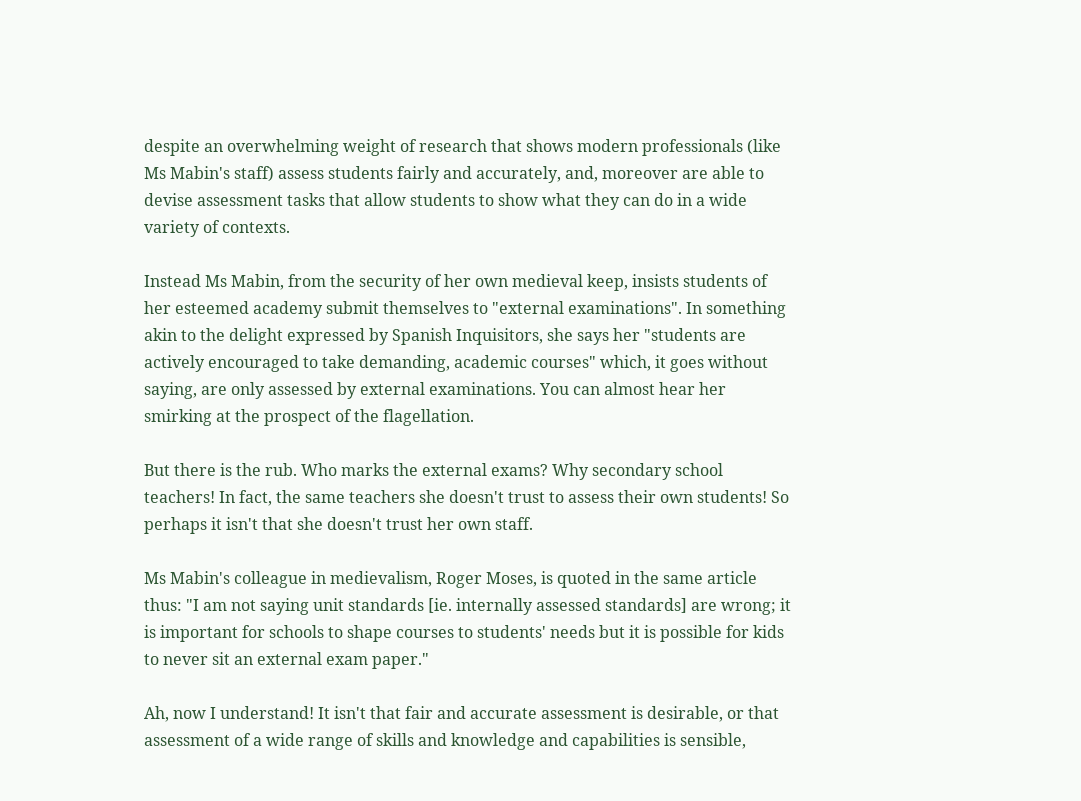despite an overwhelming weight of research that shows modern professionals (like Ms Mabin's staff) assess students fairly and accurately, and, moreover are able to devise assessment tasks that allow students to show what they can do in a wide variety of contexts.

Instead Ms Mabin, from the security of her own medieval keep, insists students of her esteemed academy submit themselves to "external examinations". In something akin to the delight expressed by Spanish Inquisitors, she says her "students are actively encouraged to take demanding, academic courses" which, it goes without saying, are only assessed by external examinations. You can almost hear her smirking at the prospect of the flagellation.

But there is the rub. Who marks the external exams? Why secondary school teachers! In fact, the same teachers she doesn't trust to assess their own students! So perhaps it isn't that she doesn't trust her own staff.

Ms Mabin's colleague in medievalism, Roger Moses, is quoted in the same article thus: "I am not saying unit standards [ie. internally assessed standards] are wrong; it is important for schools to shape courses to students' needs but it is possible for kids to never sit an external exam paper."

Ah, now I understand! It isn't that fair and accurate assessment is desirable, or that assessment of a wide range of skills and knowledge and capabilities is sensible,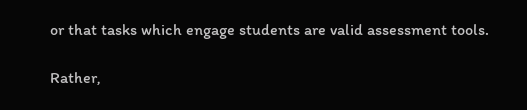or that tasks which engage students are valid assessment tools.

Rather,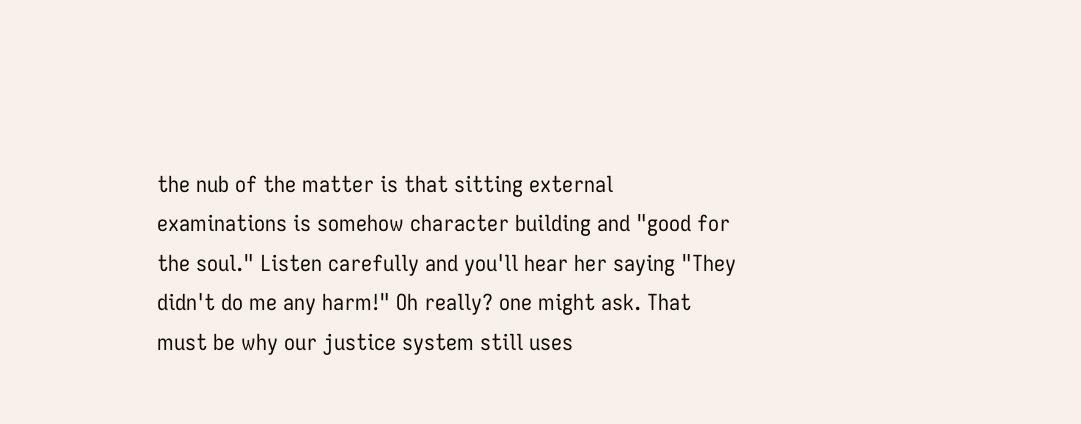the nub of the matter is that sitting external examinations is somehow character building and "good for the soul." Listen carefully and you'll hear her saying "They didn't do me any harm!" Oh really? one might ask. That must be why our justice system still uses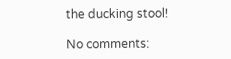the ducking stool!

No comments: